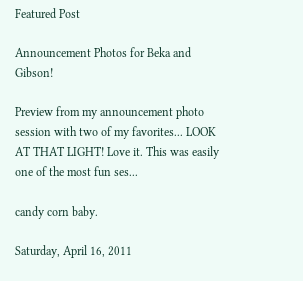Featured Post

Announcement Photos for Beka and Gibson!

Preview from my announcement photo session with two of my favorites... LOOK AT THAT LIGHT! Love it. This was easily one of the most fun ses...

candy corn baby.

Saturday, April 16, 2011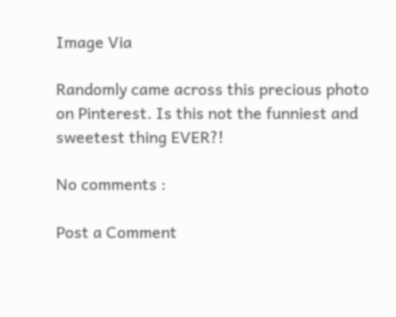Image Via

Randomly came across this precious photo on Pinterest. Is this not the funniest and sweetest thing EVER?!

No comments :

Post a Comment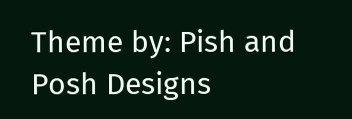Theme by: Pish and Posh Designs